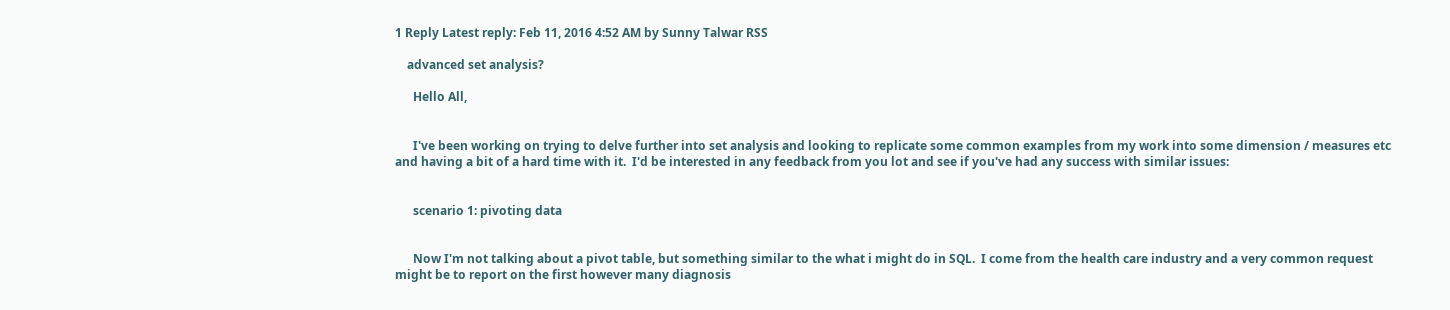1 Reply Latest reply: Feb 11, 2016 4:52 AM by Sunny Talwar RSS

    advanced set analysis?

      Hello All,


      I've been working on trying to delve further into set analysis and looking to replicate some common examples from my work into some dimension / measures etc and having a bit of a hard time with it.  I'd be interested in any feedback from you lot and see if you've had any success with similar issues:


      scenario 1: pivoting data


      Now I'm not talking about a pivot table, but something similar to the what i might do in SQL.  I come from the health care industry and a very common request might be to report on the first however many diagnosis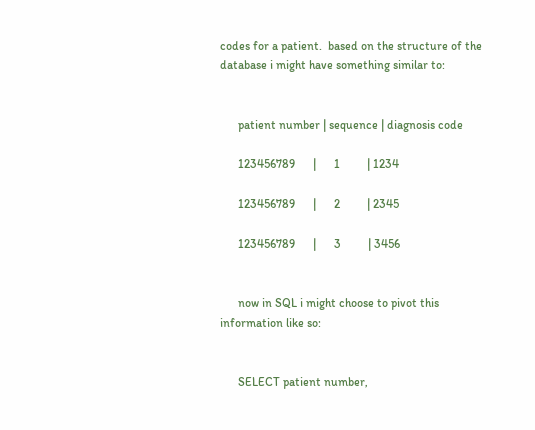codes for a patient.  based on the structure of the database i might have something similar to:


      patient number | sequence | diagnosis code

      123456789      |      1         | 1234

      123456789      |      2         | 2345

      123456789      |      3         | 3456


      now in SQL i might choose to pivot this information like so:


      SELECT patient number,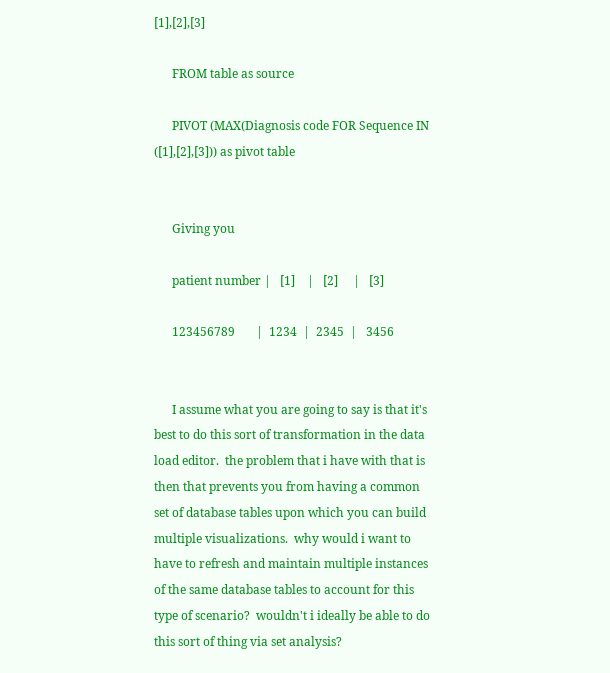[1],[2],[3]

      FROM table as source

      PIVOT (MAX(Diagnosis code FOR Sequence IN ([1],[2],[3])) as pivot table


      Giving you

      patient number |   [1]    |   [2]     |   [3]

      123456789       |  1234  |  2345  |   3456


      I assume what you are going to say is that it's best to do this sort of transformation in the data load editor.  the problem that i have with that is then that prevents you from having a common set of database tables upon which you can build multiple visualizations.  why would i want to have to refresh and maintain multiple instances of the same database tables to account for this type of scenario?  wouldn't i ideally be able to do this sort of thing via set analysis?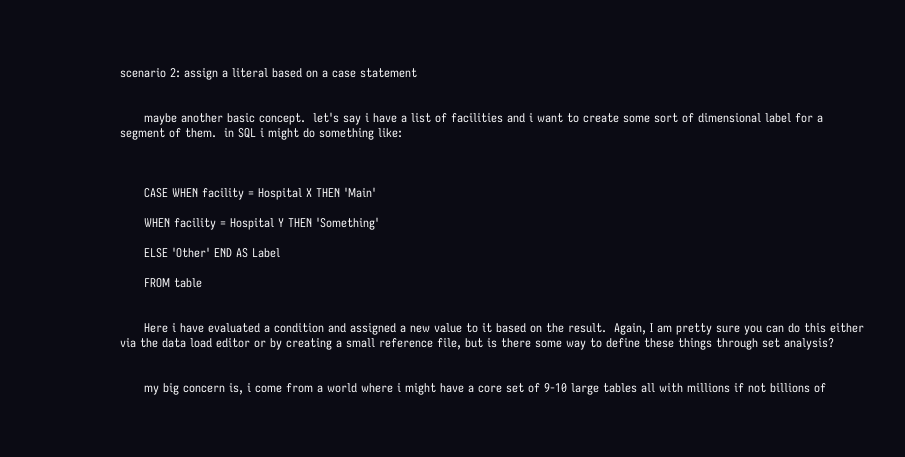scenario 2: assign a literal based on a case statement


      maybe another basic concept.  let's say i have a list of facilities and i want to create some sort of dimensional label for a segment of them.  in SQL i might do something like:



      CASE WHEN facility = Hospital X THEN 'Main'

      WHEN facility = Hospital Y THEN 'Something'

      ELSE 'Other' END AS Label

      FROM table


      Here i have evaluated a condition and assigned a new value to it based on the result.  Again, I am pretty sure you can do this either via the data load editor or by creating a small reference file, but is there some way to define these things through set analysis?


      my big concern is, i come from a world where i might have a core set of 9-10 large tables all with millions if not billions of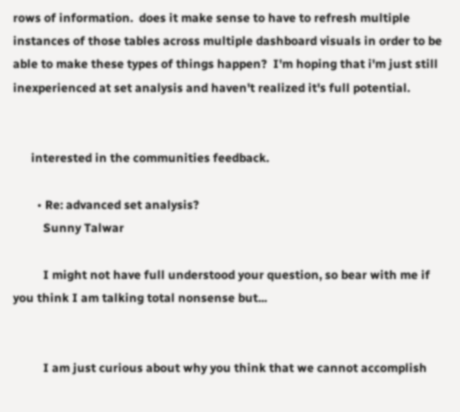rows of information.  does it make sense to have to refresh multiple instances of those tables across multiple dashboard visuals in order to be able to make these types of things happen?  I'm hoping that i'm just still inexperienced at set analysis and haven't realized it's full potential.


      interested in the communities feedback.

        • Re: advanced set analysis?
          Sunny Talwar

          I might not have full understood your question, so bear with me if you think I am talking total nonsense but...


          I am just curious about why you think that we cannot accomplish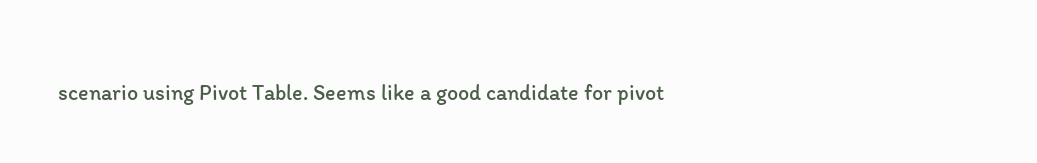scenario using Pivot Table. Seems like a good candidate for pivot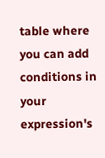table where you can add conditions in your expression's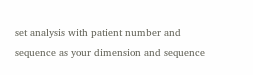set analysis with patient number and sequence as your dimension and sequence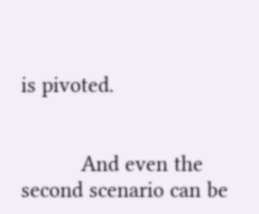is pivoted.


          And even the second scenario can be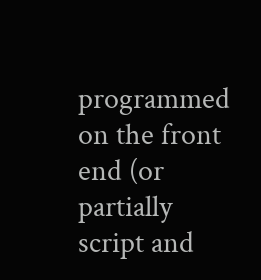programmed on the front end (or partially script and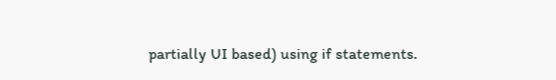partially UI based) using if statements.